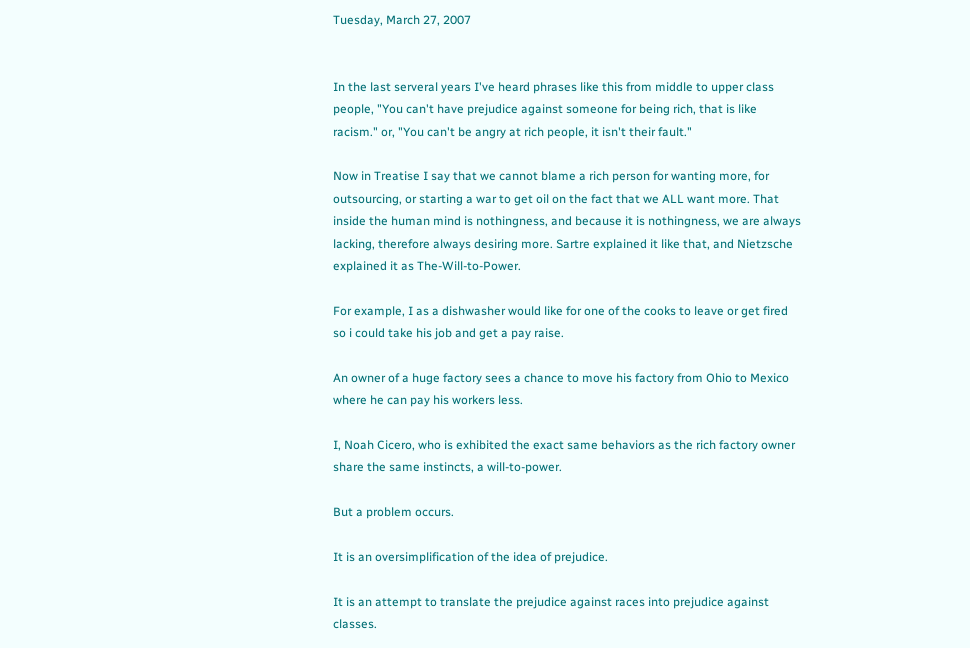Tuesday, March 27, 2007


In the last serveral years I've heard phrases like this from middle to upper class people, "You can't have prejudice against someone for being rich, that is like racism." or, "You can't be angry at rich people, it isn't their fault."

Now in Treatise I say that we cannot blame a rich person for wanting more, for outsourcing, or starting a war to get oil on the fact that we ALL want more. That inside the human mind is nothingness, and because it is nothingness, we are always lacking, therefore always desiring more. Sartre explained it like that, and Nietzsche explained it as The-Will-to-Power.

For example, I as a dishwasher would like for one of the cooks to leave or get fired so i could take his job and get a pay raise.

An owner of a huge factory sees a chance to move his factory from Ohio to Mexico where he can pay his workers less.

I, Noah Cicero, who is exhibited the exact same behaviors as the rich factory owner share the same instincts, a will-to-power.

But a problem occurs.

It is an oversimplification of the idea of prejudice.

It is an attempt to translate the prejudice against races into prejudice against classes.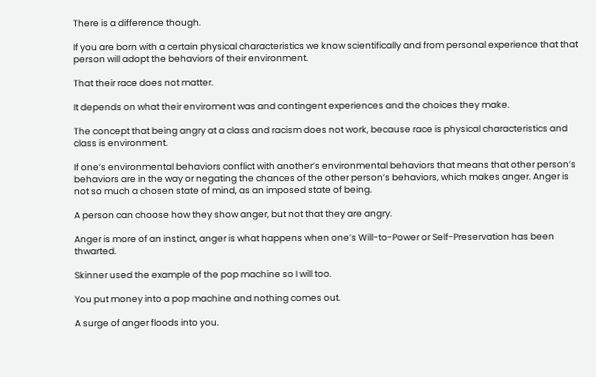There is a difference though.

If you are born with a certain physical characteristics we know scientifically and from personal experience that that person will adopt the behaviors of their environment.

That their race does not matter.

It depends on what their enviroment was and contingent experiences and the choices they make.

The concept that being angry at a class and racism does not work, because race is physical characteristics and class is environment.

If one’s environmental behaviors conflict with another’s environmental behaviors that means that other person’s behaviors are in the way or negating the chances of the other person’s behaviors, which makes anger. Anger is not so much a chosen state of mind, as an imposed state of being.

A person can choose how they show anger, but not that they are angry.

Anger is more of an instinct, anger is what happens when one’s Will-to-Power or Self-Preservation has been thwarted.

Skinner used the example of the pop machine so I will too.

You put money into a pop machine and nothing comes out.

A surge of anger floods into you.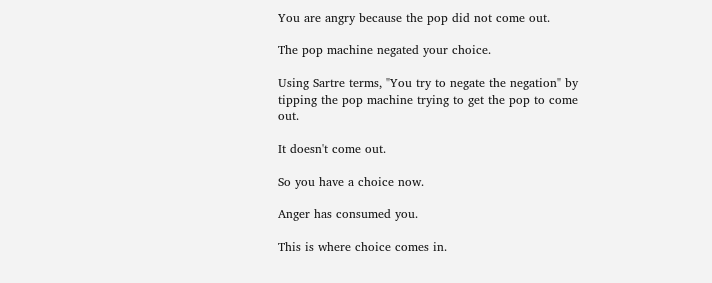You are angry because the pop did not come out.

The pop machine negated your choice.

Using Sartre terms, "You try to negate the negation" by tipping the pop machine trying to get the pop to come out.

It doesn't come out.

So you have a choice now.

Anger has consumed you.

This is where choice comes in.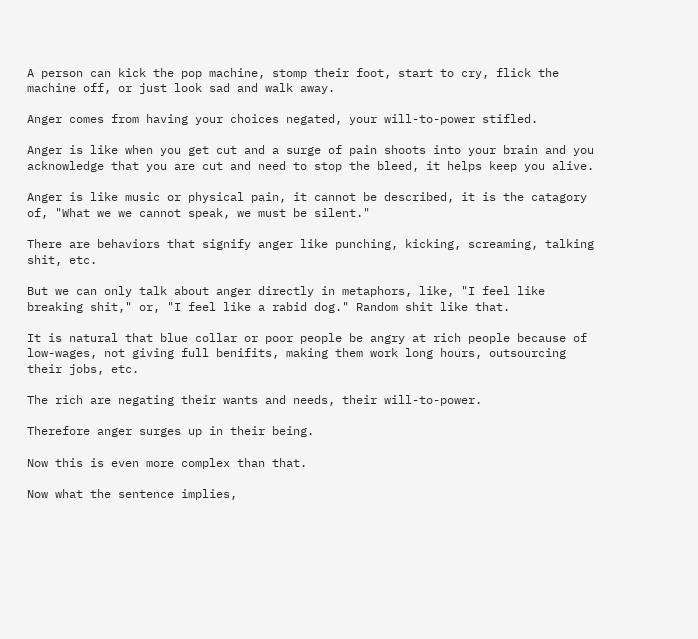A person can kick the pop machine, stomp their foot, start to cry, flick the machine off, or just look sad and walk away.

Anger comes from having your choices negated, your will-to-power stifled.

Anger is like when you get cut and a surge of pain shoots into your brain and you acknowledge that you are cut and need to stop the bleed, it helps keep you alive.

Anger is like music or physical pain, it cannot be described, it is the catagory of, "What we we cannot speak, we must be silent."

There are behaviors that signify anger like punching, kicking, screaming, talking shit, etc.

But we can only talk about anger directly in metaphors, like, "I feel like breaking shit," or, "I feel like a rabid dog." Random shit like that.

It is natural that blue collar or poor people be angry at rich people because of low-wages, not giving full benifits, making them work long hours, outsourcing their jobs, etc.

The rich are negating their wants and needs, their will-to-power.

Therefore anger surges up in their being.

Now this is even more complex than that.

Now what the sentence implies,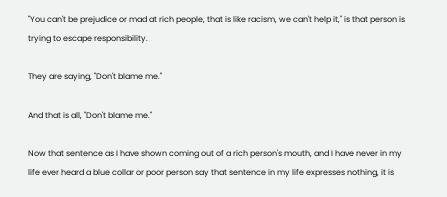"You can't be prejudice or mad at rich people, that is like racism, we can't help it," is that person is trying to escape responsibility.

They are saying, "Don't blame me."

And that is all, "Don't blame me."

Now that sentence as I have shown coming out of a rich person's mouth, and I have never in my life ever heard a blue collar or poor person say that sentence in my life expresses nothing, it is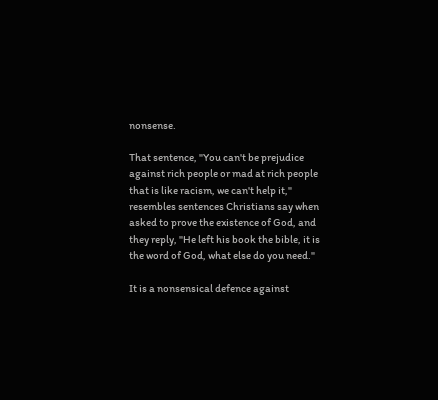nonsense.

That sentence, "You can't be prejudice against rich people or mad at rich people that is like racism, we can't help it," resembles sentences Christians say when asked to prove the existence of God, and they reply, "He left his book the bible, it is the word of God, what else do you need."

It is a nonsensical defence against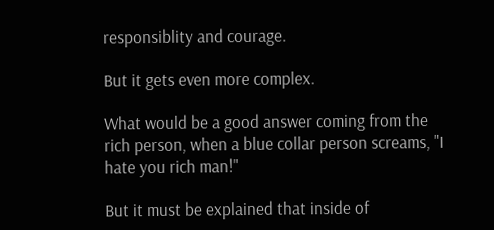responsiblity and courage.

But it gets even more complex.

What would be a good answer coming from the rich person, when a blue collar person screams, "I hate you rich man!"

But it must be explained that inside of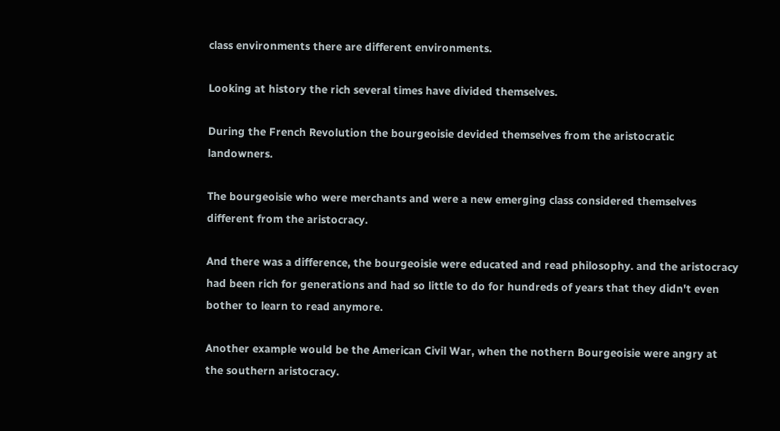class environments there are different environments.

Looking at history the rich several times have divided themselves.

During the French Revolution the bourgeoisie devided themselves from the aristocratic landowners.

The bourgeoisie who were merchants and were a new emerging class considered themselves different from the aristocracy.

And there was a difference, the bourgeoisie were educated and read philosophy. and the aristocracy had been rich for generations and had so little to do for hundreds of years that they didn't even bother to learn to read anymore.

Another example would be the American Civil War, when the nothern Bourgeoisie were angry at the southern aristocracy.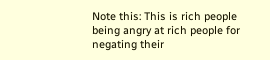Note this: This is rich people being angry at rich people for negating their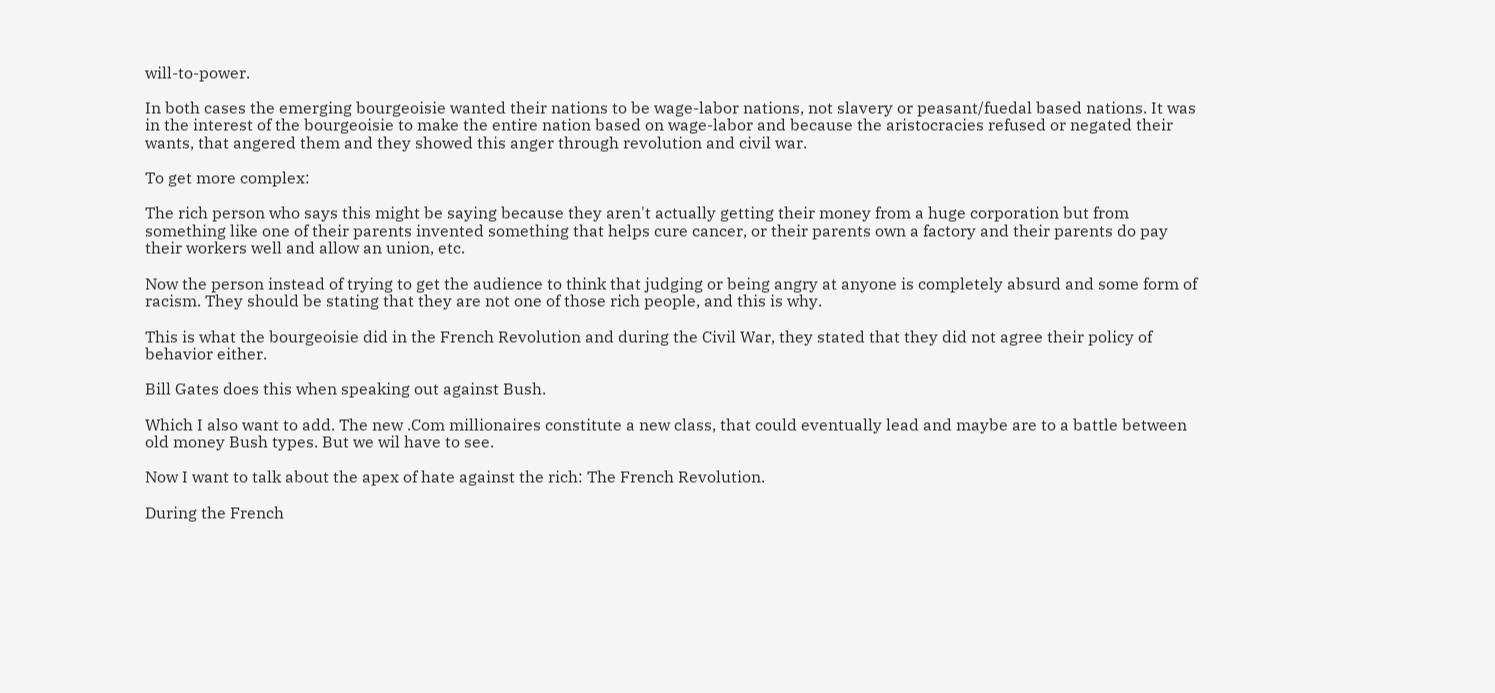will-to-power.

In both cases the emerging bourgeoisie wanted their nations to be wage-labor nations, not slavery or peasant/fuedal based nations. It was in the interest of the bourgeoisie to make the entire nation based on wage-labor and because the aristocracies refused or negated their wants, that angered them and they showed this anger through revolution and civil war.

To get more complex:

The rich person who says this might be saying because they aren't actually getting their money from a huge corporation but from something like one of their parents invented something that helps cure cancer, or their parents own a factory and their parents do pay their workers well and allow an union, etc.

Now the person instead of trying to get the audience to think that judging or being angry at anyone is completely absurd and some form of racism. They should be stating that they are not one of those rich people, and this is why.

This is what the bourgeoisie did in the French Revolution and during the Civil War, they stated that they did not agree their policy of behavior either.

Bill Gates does this when speaking out against Bush.

Which I also want to add. The new .Com millionaires constitute a new class, that could eventually lead and maybe are to a battle between old money Bush types. But we wil have to see.

Now I want to talk about the apex of hate against the rich: The French Revolution.

During the French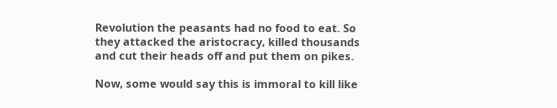Revolution the peasants had no food to eat. So they attacked the aristocracy, killed thousands and cut their heads off and put them on pikes.

Now, some would say this is immoral to kill like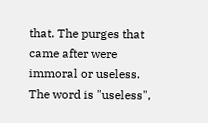that. The purges that came after were immoral or useless. The word is "useless",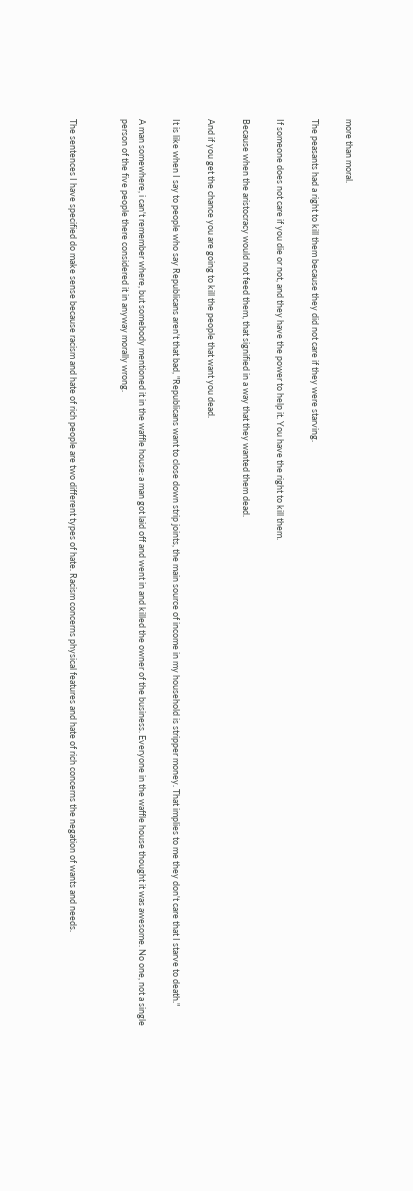more than moral.

The peasants had a right to kill them because they did not care if they were starving.

If someone does not care if you die or not, and they have the power to help it. You have the right to kill them.

Because when the aristocracy would not feed them, that signified in a way that they wanted them dead.

And if you get the chance you are going to kill the people that want you dead.

It is like when I say to people who say Republicans aren't that bad, "Republicans want to close down strip joints, the main source of income in my household is stripper money. That implies to me they don't care that I starve to death."

A man somewhere, i can't remember where, but somebody mentioned it in the waffle house: a man got laid off and went in and killed the owner of the business. Everyone in the waffle house thought it was awesome. No one, not a single person of the five people there considered it in anyway morally wrong.


The sentences I have specified do make sense because racism and hate of rich people are two different types of hate. Racism concerns physical features and hate of rich concerns the negation of wants and needs.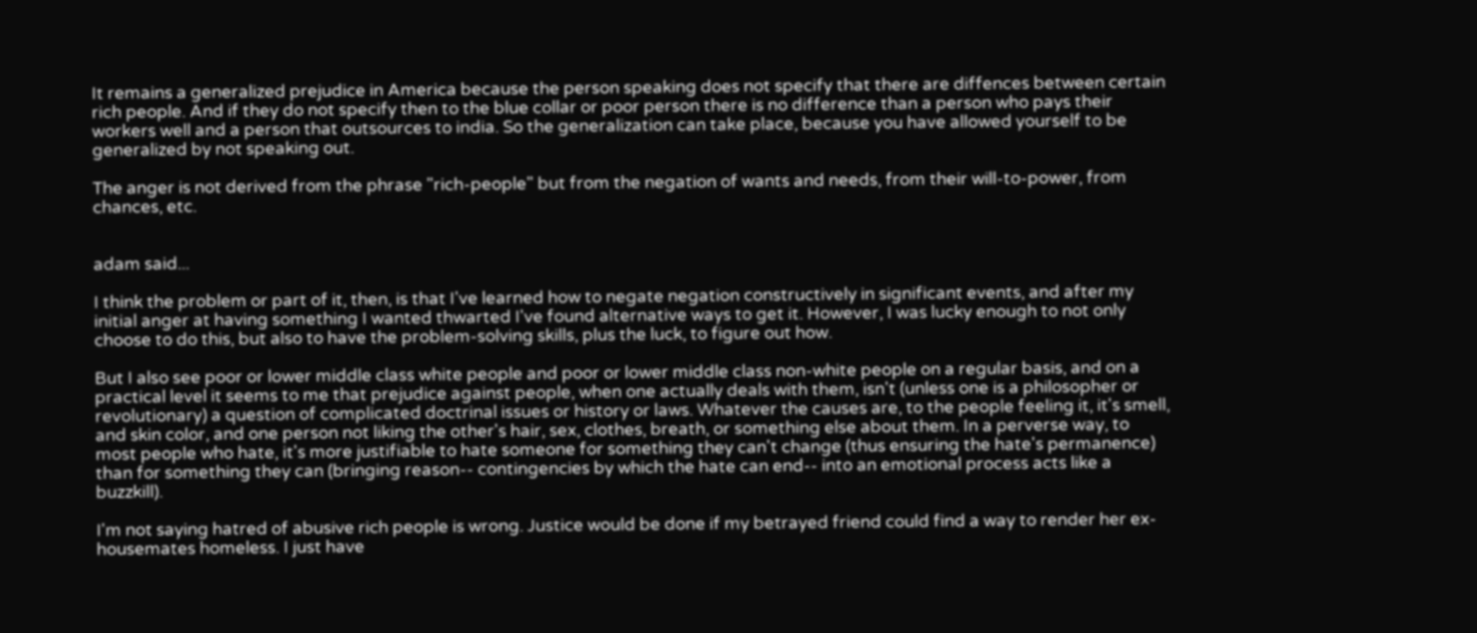It remains a generalized prejudice in America because the person speaking does not specify that there are diffences between certain rich people. And if they do not specify then to the blue collar or poor person there is no difference than a person who pays their workers well and a person that outsources to india. So the generalization can take place, because you have allowed yourself to be generalized by not speaking out.

The anger is not derived from the phrase "rich-people" but from the negation of wants and needs, from their will-to-power, from chances, etc.


adam said...

I think the problem or part of it, then, is that I've learned how to negate negation constructively in significant events, and after my initial anger at having something I wanted thwarted I've found alternative ways to get it. However, I was lucky enough to not only choose to do this, but also to have the problem-solving skills, plus the luck, to figure out how.

But I also see poor or lower middle class white people and poor or lower middle class non-white people on a regular basis, and on a practical level it seems to me that prejudice against people, when one actually deals with them, isn't (unless one is a philosopher or revolutionary) a question of complicated doctrinal issues or history or laws. Whatever the causes are, to the people feeling it, it's smell, and skin color, and one person not liking the other's hair, sex, clothes, breath, or something else about them. In a perverse way, to most people who hate, it's more justifiable to hate someone for something they can't change (thus ensuring the hate's permanence) than for something they can (bringing reason-- contingencies by which the hate can end-- into an emotional process acts like a buzzkill).

I'm not saying hatred of abusive rich people is wrong. Justice would be done if my betrayed friend could find a way to render her ex-housemates homeless. I just have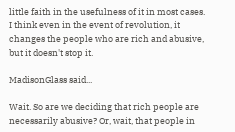little faith in the usefulness of it in most cases. I think even in the event of revolution, it changes the people who are rich and abusive, but it doesn't stop it.

MadisonGlass said...

Wait. So are we deciding that rich people are necessarily abusive? Or, wait, that people in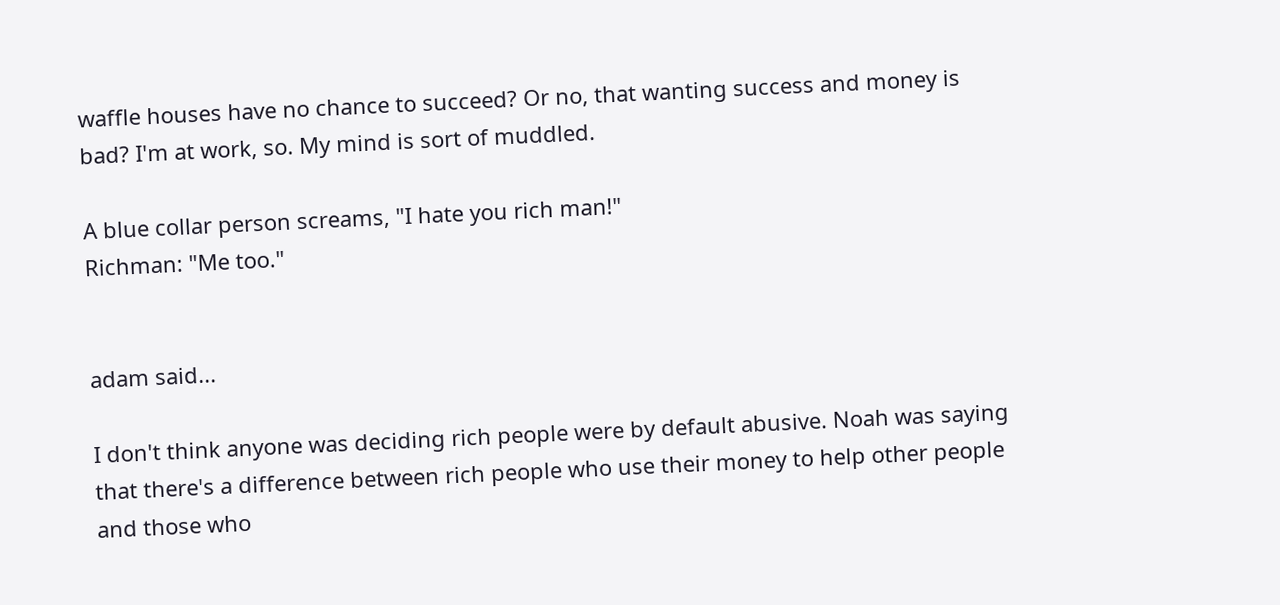waffle houses have no chance to succeed? Or no, that wanting success and money is bad? I'm at work, so. My mind is sort of muddled.

A blue collar person screams, "I hate you rich man!"
Richman: "Me too."


adam said...

I don't think anyone was deciding rich people were by default abusive. Noah was saying that there's a difference between rich people who use their money to help other people and those who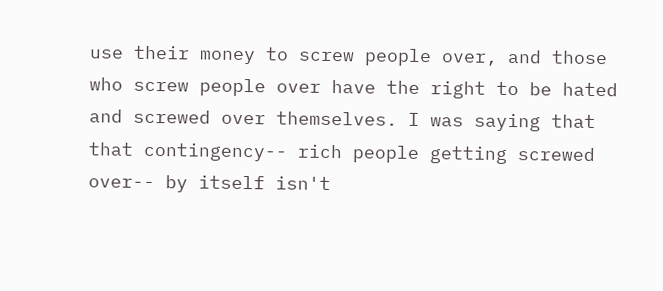use their money to screw people over, and those who screw people over have the right to be hated and screwed over themselves. I was saying that that contingency-- rich people getting screwed over-- by itself isn't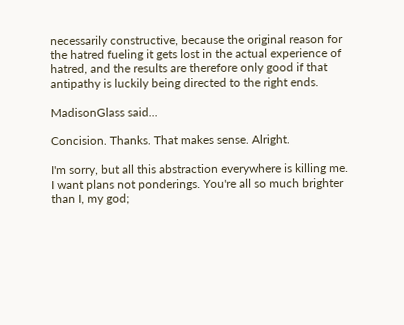necessarily constructive, because the original reason for the hatred fueling it gets lost in the actual experience of hatred, and the results are therefore only good if that antipathy is luckily being directed to the right ends.

MadisonGlass said...

Concision. Thanks. That makes sense. Alright.

I'm sorry, but all this abstraction everywhere is killing me. I want plans not ponderings. You're all so much brighter than I, my god;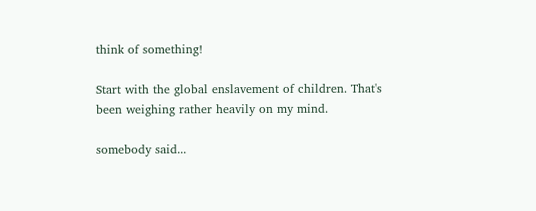think of something!

Start with the global enslavement of children. That's been weighing rather heavily on my mind.

somebody said...